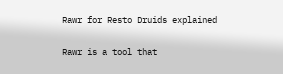Rawr for Resto Druids explained

Rawr is a tool that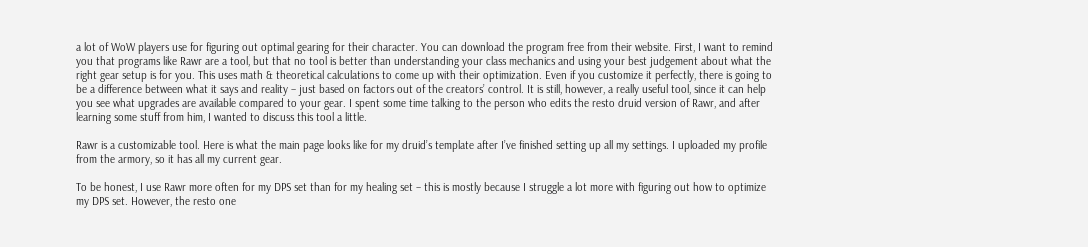a lot of WoW players use for figuring out optimal gearing for their character. You can download the program free from their website. First, I want to remind you that programs like Rawr are a tool, but that no tool is better than understanding your class mechanics and using your best judgement about what the right gear setup is for you. This uses math & theoretical calculations to come up with their optimization. Even if you customize it perfectly, there is going to be a difference between what it says and reality – just based on factors out of the creators’ control. It is still, however, a really useful tool, since it can help you see what upgrades are available compared to your gear. I spent some time talking to the person who edits the resto druid version of Rawr, and after learning some stuff from him, I wanted to discuss this tool a little.

Rawr is a customizable tool. Here is what the main page looks like for my druid’s template after I’ve finished setting up all my settings. I uploaded my profile from the armory, so it has all my current gear.

To be honest, I use Rawr more often for my DPS set than for my healing set – this is mostly because I struggle a lot more with figuring out how to optimize my DPS set. However, the resto one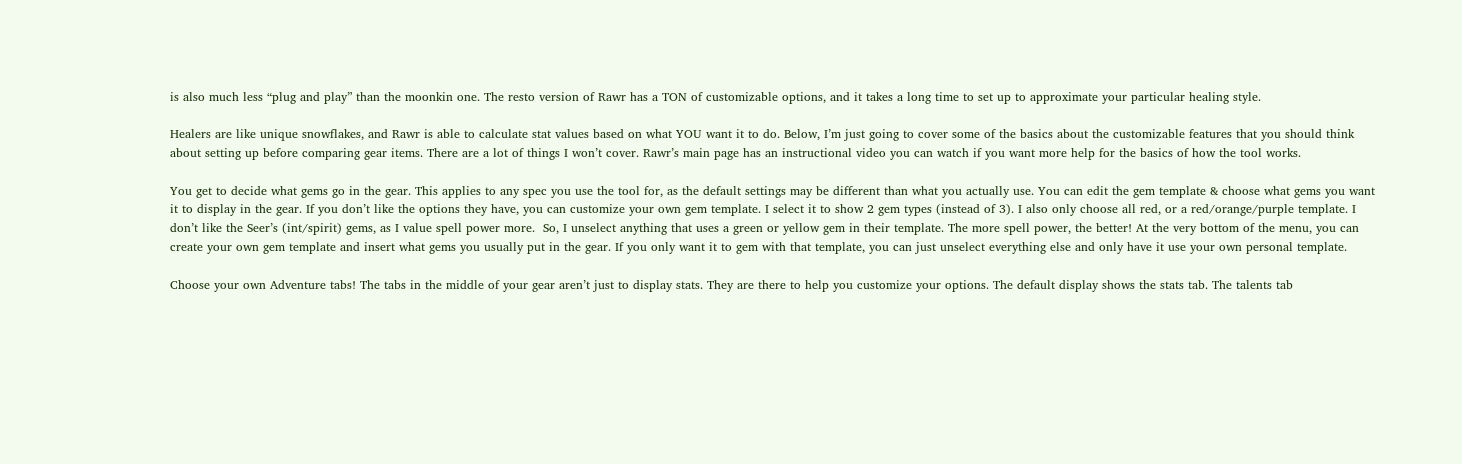is also much less “plug and play” than the moonkin one. The resto version of Rawr has a TON of customizable options, and it takes a long time to set up to approximate your particular healing style.

Healers are like unique snowflakes, and Rawr is able to calculate stat values based on what YOU want it to do. Below, I’m just going to cover some of the basics about the customizable features that you should think about setting up before comparing gear items. There are a lot of things I won’t cover. Rawr’s main page has an instructional video you can watch if you want more help for the basics of how the tool works.

You get to decide what gems go in the gear. This applies to any spec you use the tool for, as the default settings may be different than what you actually use. You can edit the gem template & choose what gems you want it to display in the gear. If you don’t like the options they have, you can customize your own gem template. I select it to show 2 gem types (instead of 3). I also only choose all red, or a red/orange/purple template. I don’t like the Seer’s (int/spirit) gems, as I value spell power more.  So, I unselect anything that uses a green or yellow gem in their template. The more spell power, the better! At the very bottom of the menu, you can create your own gem template and insert what gems you usually put in the gear. If you only want it to gem with that template, you can just unselect everything else and only have it use your own personal template.

Choose your own Adventure tabs! The tabs in the middle of your gear aren’t just to display stats. They are there to help you customize your options. The default display shows the stats tab. The talents tab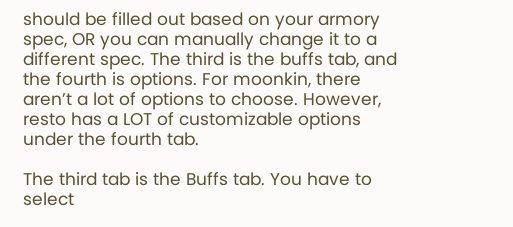should be filled out based on your armory spec, OR you can manually change it to a different spec. The third is the buffs tab, and the fourth is options. For moonkin, there aren’t a lot of options to choose. However, resto has a LOT of customizable options under the fourth tab.

The third tab is the Buffs tab. You have to select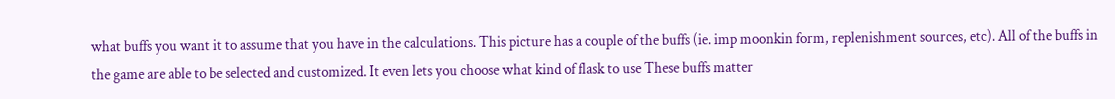what buffs you want it to assume that you have in the calculations. This picture has a couple of the buffs (ie. imp moonkin form, replenishment sources, etc). All of the buffs in the game are able to be selected and customized. It even lets you choose what kind of flask to use These buffs matter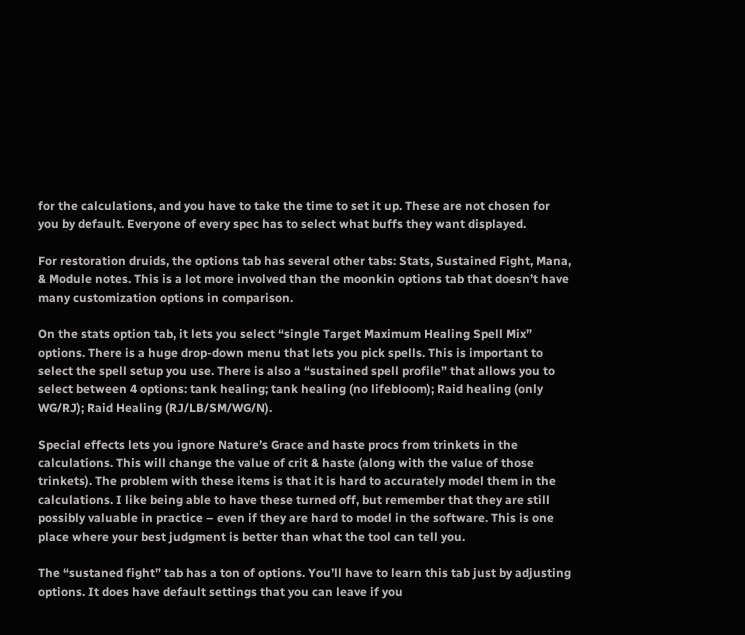for the calculations, and you have to take the time to set it up. These are not chosen for you by default. Everyone of every spec has to select what buffs they want displayed.

For restoration druids, the options tab has several other tabs: Stats, Sustained Fight, Mana, & Module notes. This is a lot more involved than the moonkin options tab that doesn’t have many customization options in comparison.

On the stats option tab, it lets you select “single Target Maximum Healing Spell Mix” options. There is a huge drop-down menu that lets you pick spells. This is important to select the spell setup you use. There is also a “sustained spell profile” that allows you to select between 4 options: tank healing; tank healing (no lifebloom); Raid healing (only WG/RJ); Raid Healing (RJ/LB/SM/WG/N).

Special effects lets you ignore Nature’s Grace and haste procs from trinkets in the calculations. This will change the value of crit & haste (along with the value of those trinkets). The problem with these items is that it is hard to accurately model them in the calculations. I like being able to have these turned off, but remember that they are still possibly valuable in practice – even if they are hard to model in the software. This is one place where your best judgment is better than what the tool can tell you.

The “sustaned fight” tab has a ton of options. You’ll have to learn this tab just by adjusting options. It does have default settings that you can leave if you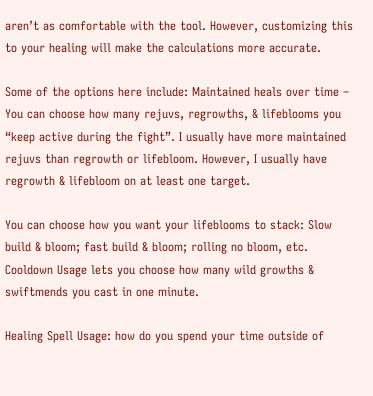aren’t as comfortable with the tool. However, customizing this to your healing will make the calculations more accurate.

Some of the options here include: Maintained heals over time – You can choose how many rejuvs, regrowths, & lifeblooms you “keep active during the fight”. I usually have more maintained rejuvs than regrowth or lifebloom. However, I usually have regrowth & lifebloom on at least one target.

You can choose how you want your lifeblooms to stack: Slow build & bloom; fast build & bloom; rolling no bloom, etc. Cooldown Usage lets you choose how many wild growths & swiftmends you cast in one minute.

Healing Spell Usage: how do you spend your time outside of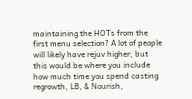maintaining the HOTs from the first menu selection? A lot of people will likely have rejuv higher, but this would be where you include how much time you spend casting regrowth, LB, & Nourish,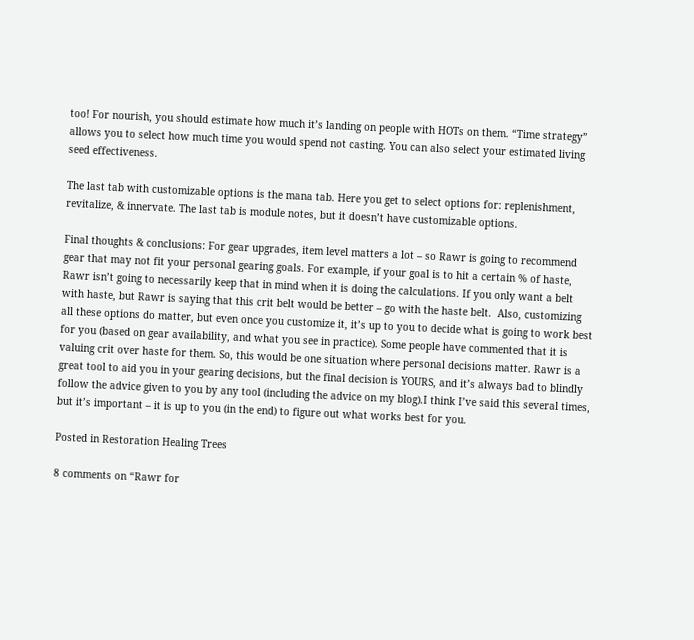too! For nourish, you should estimate how much it’s landing on people with HOTs on them. “Time strategy” allows you to select how much time you would spend not casting. You can also select your estimated living seed effectiveness.

The last tab with customizable options is the mana tab. Here you get to select options for: replenishment, revitalize, & innervate. The last tab is module notes, but it doesn’t have customizable options.

Final thoughts & conclusions: For gear upgrades, item level matters a lot – so Rawr is going to recommend gear that may not fit your personal gearing goals. For example, if your goal is to hit a certain % of haste, Rawr isn’t going to necessarily keep that in mind when it is doing the calculations. If you only want a belt with haste, but Rawr is saying that this crit belt would be better – go with the haste belt.  Also, customizing all these options do matter, but even once you customize it, it’s up to you to decide what is going to work best for you (based on gear availability, and what you see in practice). Some people have commented that it is valuing crit over haste for them. So, this would be one situation where personal decisions matter. Rawr is a great tool to aid you in your gearing decisions, but the final decision is YOURS, and it’s always bad to blindly follow the advice given to you by any tool (including the advice on my blog).I think I’ve said this several times, but it’s important – it is up to you (in the end) to figure out what works best for you.

Posted in Restoration Healing Trees

8 comments on “Rawr for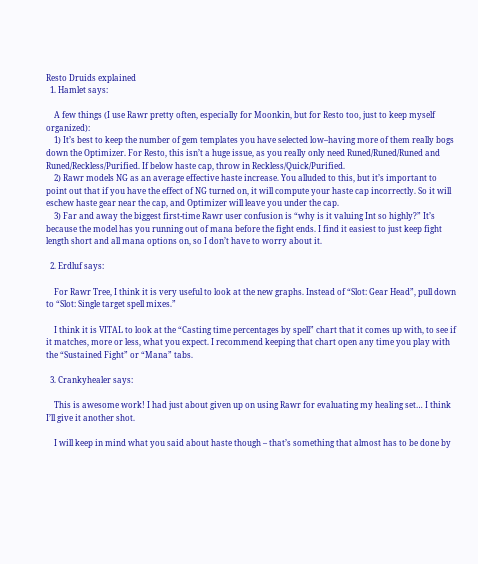Resto Druids explained
  1. Hamlet says:

    A few things (I use Rawr pretty often, especially for Moonkin, but for Resto too, just to keep myself organized):
    1) It’s best to keep the number of gem templates you have selected low–having more of them really bogs down the Optimizer. For Resto, this isn’t a huge issue, as you really only need Runed/Runed/Runed and Runed/Reckless/Purified. If below haste cap, throw in Reckless/Quick/Purified.
    2) Rawr models NG as an average effective haste increase. You alluded to this, but it’s important to point out that if you have the effect of NG turned on, it will compute your haste cap incorrectly. So it will eschew haste gear near the cap, and Optimizer will leave you under the cap.
    3) Far and away the biggest first-time Rawr user confusion is “why is it valuing Int so highly?” It’s because the model has you running out of mana before the fight ends. I find it easiest to just keep fight length short and all mana options on, so I don’t have to worry about it.

  2. Erdluf says:

    For Rawr Tree, I think it is very useful to look at the new graphs. Instead of “Slot: Gear Head”, pull down to “Slot: Single target spell mixes.”

    I think it is VITAL to look at the “Casting time percentages by spell” chart that it comes up with, to see if it matches, more or less, what you expect. I recommend keeping that chart open any time you play with the “Sustained Fight” or “Mana” tabs.

  3. Crankyhealer says:

    This is awesome work! I had just about given up on using Rawr for evaluating my healing set… I think I’ll give it another shot.

    I will keep in mind what you said about haste though – that’s something that almost has to be done by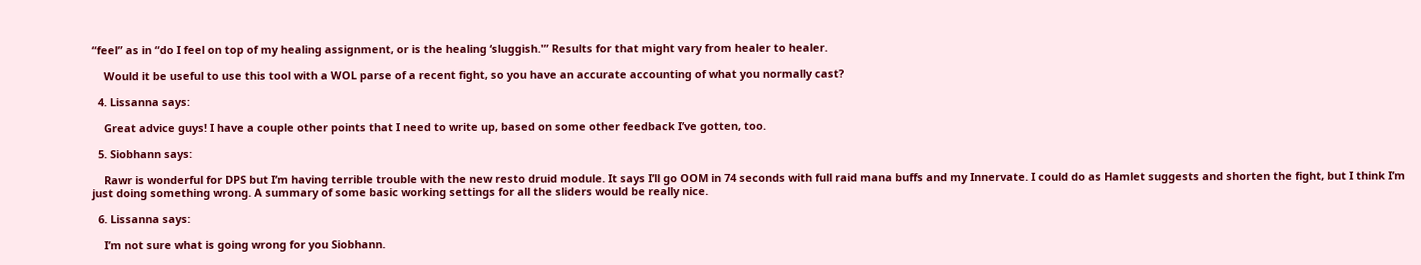“feel” as in “do I feel on top of my healing assignment, or is the healing ‘sluggish.'” Results for that might vary from healer to healer.

    Would it be useful to use this tool with a WOL parse of a recent fight, so you have an accurate accounting of what you normally cast?

  4. Lissanna says:

    Great advice guys! I have a couple other points that I need to write up, based on some other feedback I’ve gotten, too.

  5. Siobhann says:

    Rawr is wonderful for DPS but I’m having terrible trouble with the new resto druid module. It says I’ll go OOM in 74 seconds with full raid mana buffs and my Innervate. I could do as Hamlet suggests and shorten the fight, but I think I’m just doing something wrong. A summary of some basic working settings for all the sliders would be really nice.

  6. Lissanna says:

    I’m not sure what is going wrong for you Siobhann.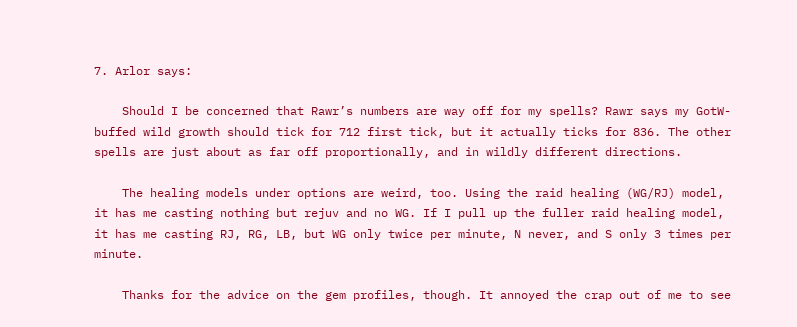7. Arlor says:

    Should I be concerned that Rawr’s numbers are way off for my spells? Rawr says my GotW-buffed wild growth should tick for 712 first tick, but it actually ticks for 836. The other spells are just about as far off proportionally, and in wildly different directions.

    The healing models under options are weird, too. Using the raid healing (WG/RJ) model, it has me casting nothing but rejuv and no WG. If I pull up the fuller raid healing model, it has me casting RJ, RG, LB, but WG only twice per minute, N never, and S only 3 times per minute.

    Thanks for the advice on the gem profiles, though. It annoyed the crap out of me to see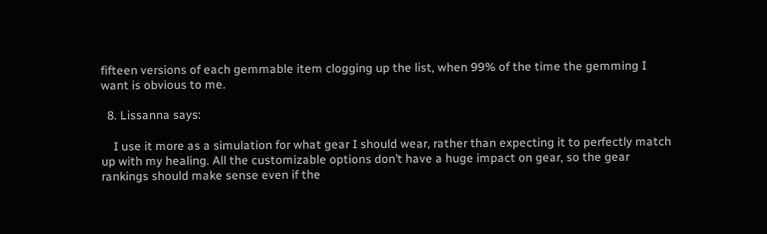fifteen versions of each gemmable item clogging up the list, when 99% of the time the gemming I want is obvious to me.

  8. Lissanna says:

    I use it more as a simulation for what gear I should wear, rather than expecting it to perfectly match up with my healing. All the customizable options don’t have a huge impact on gear, so the gear rankings should make sense even if the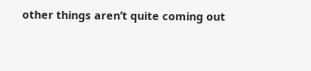other things aren’t quite coming out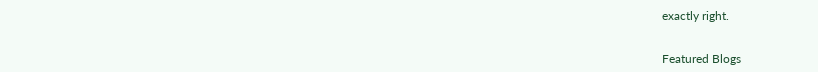exactly right.


Featured Blogs